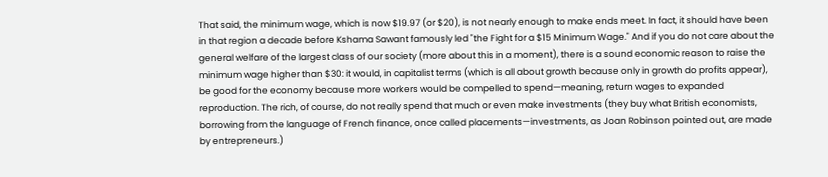That said, the minimum wage, which is now $19.97 (or $20), is not nearly enough to make ends meet. In fact, it should have been in that region a decade before Kshama Sawant famously led "the Fight for a $15 Minimum Wage." And if you do not care about the general welfare of the largest class of our society (more about this in a moment), there is a sound economic reason to raise the minimum wage higher than $30: it would, in capitalist terms (which is all about growth because only in growth do profits appear), be good for the economy because more workers would be compelled to spend—meaning, return wages to expanded reproduction. The rich, of course, do not really spend that much or even make investments (they buy what British economists, borrowing from the language of French finance, once called placements—investments, as Joan Robinson pointed out, are made by entrepreneurs.)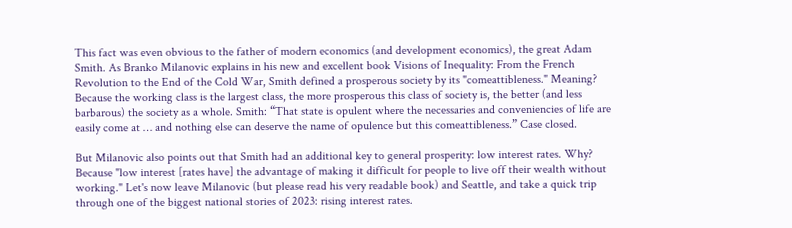This fact was even obvious to the father of modern economics (and development economics), the great Adam Smith. As Branko Milanovic explains in his new and excellent book Visions of Inequality: From the French Revolution to the End of the Cold War, Smith defined a prosperous society by its "comeattibleness." Meaning? Because the working class is the largest class, the more prosperous this class of society is, the better (and less barbarous) the society as a whole. Smith: “That state is opulent where the necessaries and conveniencies of life are easily come at … and nothing else can deserve the name of opulence but this comeattibleness.” Case closed.

But Milanovic also points out that Smith had an additional key to general prosperity: low interest rates. Why? Because "low interest [rates have] the advantage of making it difficult for people to live off their wealth without working." Let's now leave Milanovic (but please read his very readable book) and Seattle, and take a quick trip through one of the biggest national stories of 2023: rising interest rates.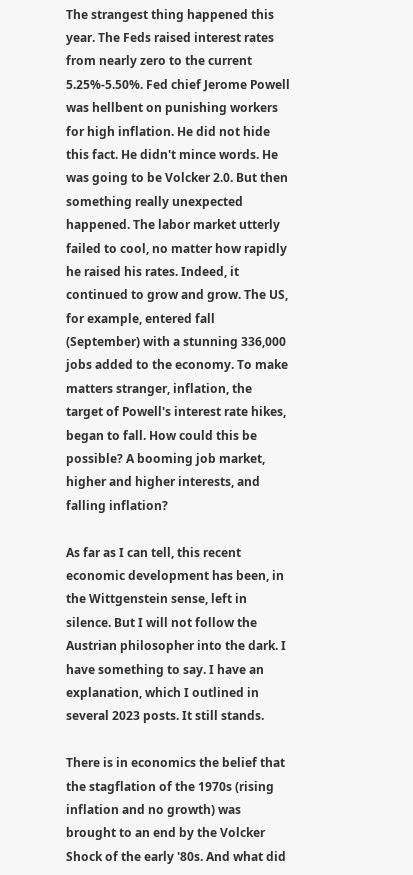The strangest thing happened this year. The Feds raised interest rates from nearly zero to the current 5.25%-5.50%. Fed chief Jerome Powell was hellbent on punishing workers for high inflation. He did not hide this fact. He didn't mince words. He was going to be Volcker 2.0. But then something really unexpected happened. The labor market utterly failed to cool, no matter how rapidly he raised his rates. Indeed, it continued to grow and grow. The US, for example, entered fall (September) with a stunning 336,000 jobs added to the economy. To make matters stranger, inflation, the target of Powell's interest rate hikes, began to fall. How could this be possible? A booming job market, higher and higher interests, and falling inflation?

As far as I can tell, this recent economic development has been, in the Wittgenstein sense, left in silence. But I will not follow the Austrian philosopher into the dark. I have something to say. I have an explanation, which I outlined in several 2023 posts. It still stands.

There is in economics the belief that the stagflation of the 1970s (rising inflation and no growth) was brought to an end by the Volcker Shock of the early '80s. And what did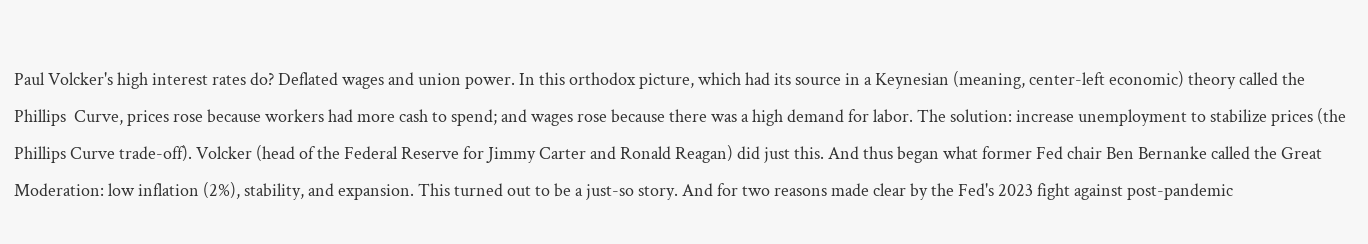Paul Volcker's high interest rates do? Deflated wages and union power. In this orthodox picture, which had its source in a Keynesian (meaning, center-left economic) theory called the Phillips  Curve, prices rose because workers had more cash to spend; and wages rose because there was a high demand for labor. The solution: increase unemployment to stabilize prices (the Phillips Curve trade-off). Volcker (head of the Federal Reserve for Jimmy Carter and Ronald Reagan) did just this. And thus began what former Fed chair Ben Bernanke called the Great Moderation: low inflation (2%), stability, and expansion. This turned out to be a just-so story. And for two reasons made clear by the Fed's 2023 fight against post-pandemic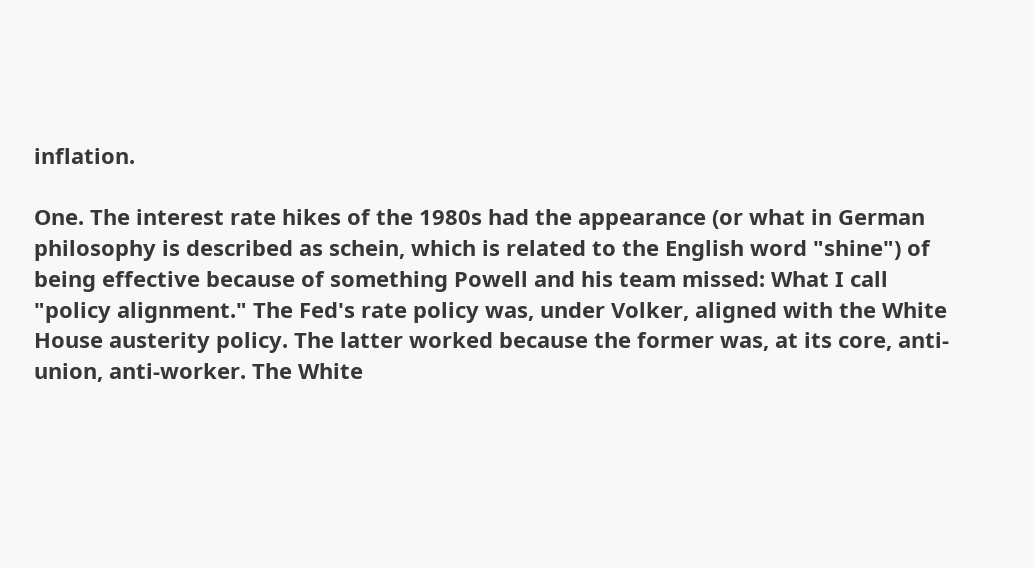inflation.

One. The interest rate hikes of the 1980s had the appearance (or what in German philosophy is described as schein, which is related to the English word "shine") of being effective because of something Powell and his team missed: What I call "policy alignment." The Fed's rate policy was, under Volker, aligned with the White House austerity policy. The latter worked because the former was, at its core, anti-union, anti-worker. The White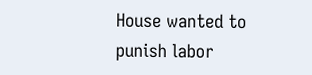House wanted to punish labor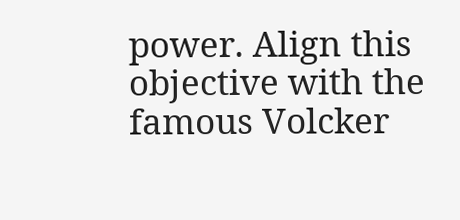power. Align this objective with the famous Volcker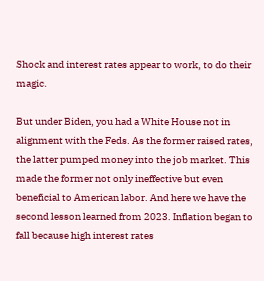Shock and interest rates appear to work, to do their magic.

But under Biden, you had a White House not in alignment with the Feds. As the former raised rates, the latter pumped money into the job market. This made the former not only ineffective but even beneficial to American labor. And here we have the second lesson learned from 2023. Inflation began to fall because high interest rates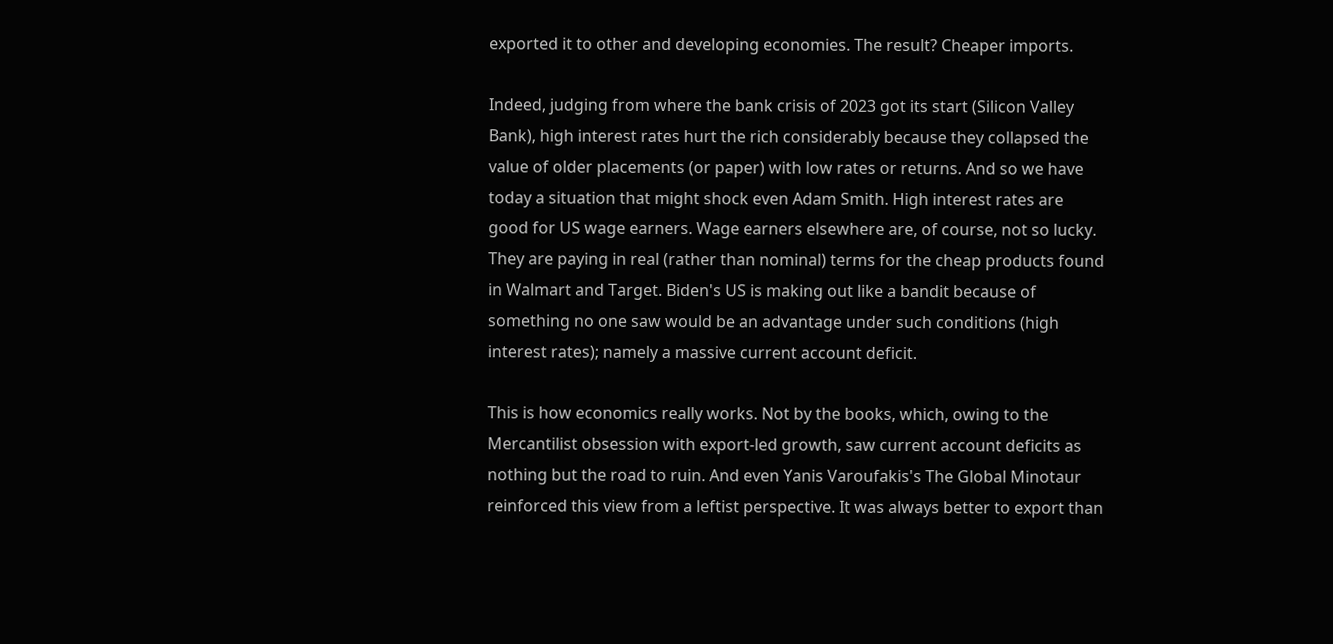exported it to other and developing economies. The result? Cheaper imports.

Indeed, judging from where the bank crisis of 2023 got its start (Silicon Valley Bank), high interest rates hurt the rich considerably because they collapsed the value of older placements (or paper) with low rates or returns. And so we have today a situation that might shock even Adam Smith. High interest rates are good for US wage earners. Wage earners elsewhere are, of course, not so lucky. They are paying in real (rather than nominal) terms for the cheap products found in Walmart and Target. Biden's US is making out like a bandit because of something no one saw would be an advantage under such conditions (high interest rates); namely a massive current account deficit.

This is how economics really works. Not by the books, which, owing to the Mercantilist obsession with export-led growth, saw current account deficits as nothing but the road to ruin. And even Yanis Varoufakis's The Global Minotaur reinforced this view from a leftist perspective. It was always better to export than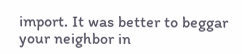import. It was better to beggar your neighbor in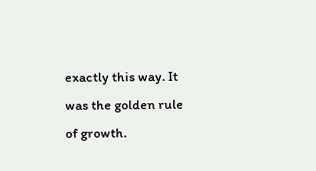exactly this way. It was the golden rule of growth.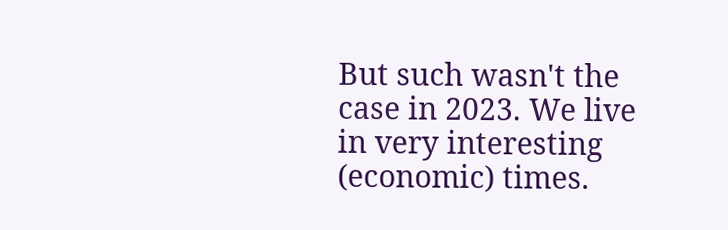But such wasn't the case in 2023. We live in very interesting (economic) times.